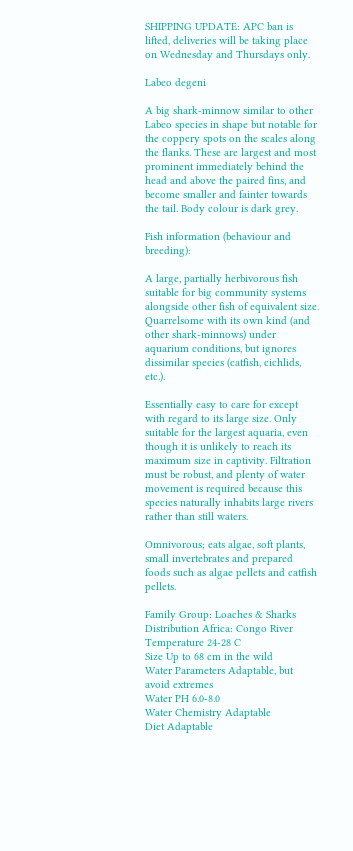SHIPPING UPDATE: APC ban is lifted, deliveries will be taking place on Wednesday and Thursdays only.

Labeo degeni

A big shark-minnow similar to other Labeo species in shape but notable for the coppery spots on the scales along the flanks. These are largest and most prominent immediately behind the head and above the paired fins, and become smaller and fainter towards the tail. Body colour is dark grey.

Fish information (behaviour and breeding):

A large, partially herbivorous fish suitable for big community systems alongside other fish of equivalent size. Quarrelsome with its own kind (and other shark-minnows) under aquarium conditions, but ignores dissimilar species (catfish, cichlids, etc.).

Essentially easy to care for except with regard to its large size. Only suitable for the largest aquaria, even though it is unlikely to reach its maximum size in captivity. Filtration must be robust, and plenty of water movement is required because this species naturally inhabits large rivers rather than still waters.

Omnivorous; eats algae, soft plants, small invertebrates and prepared foods such as algae pellets and catfish pellets.

Family Group: Loaches & Sharks
Distribution Africa: Congo River
Temperature 24-28 C
Size Up to 68 cm in the wild
Water Parameters Adaptable, but avoid extremes
Water PH 6.0-8.0
Water Chemistry Adaptable
Diet Adaptable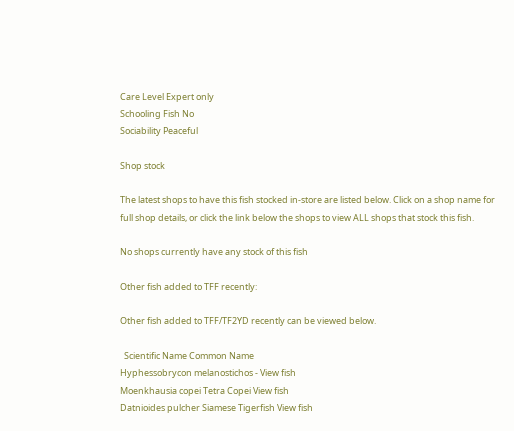Care Level Expert only
Schooling Fish No
Sociability Peaceful

Shop stock

The latest shops to have this fish stocked in-store are listed below. Click on a shop name for full shop details, or click the link below the shops to view ALL shops that stock this fish.

No shops currently have any stock of this fish

Other fish added to TFF recently:

Other fish added to TFF/TF2YD recently can be viewed below.

  Scientific Name Common Name
Hyphessobrycon melanostichos - View fish
Moenkhausia copei Tetra Copei View fish
Datnioides pulcher Siamese Tigerfish View fish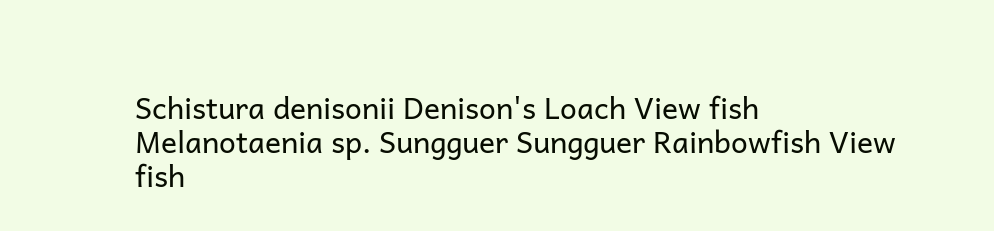Schistura denisonii Denison's Loach View fish
Melanotaenia sp. Sungguer Sungguer Rainbowfish View fish